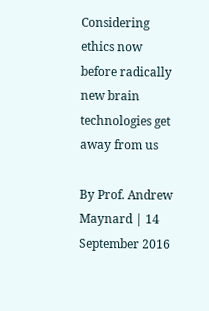Considering ethics now before radically new brain technologies get away from us

By Prof. Andrew Maynard | 14 September 2016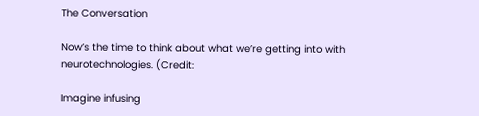The Conversation

Now’s the time to think about what we’re getting into with neurotechnologies. (Credit:

Imagine infusing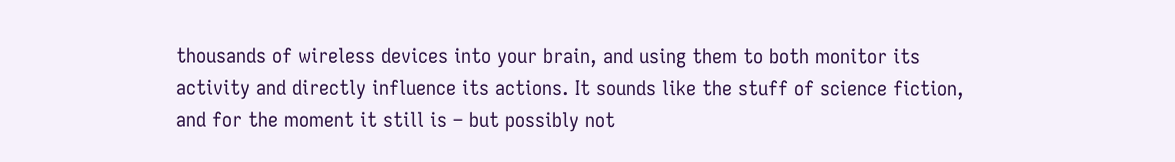thousands of wireless devices into your brain, and using them to both monitor its activity and directly influence its actions. It sounds like the stuff of science fiction, and for the moment it still is – but possibly not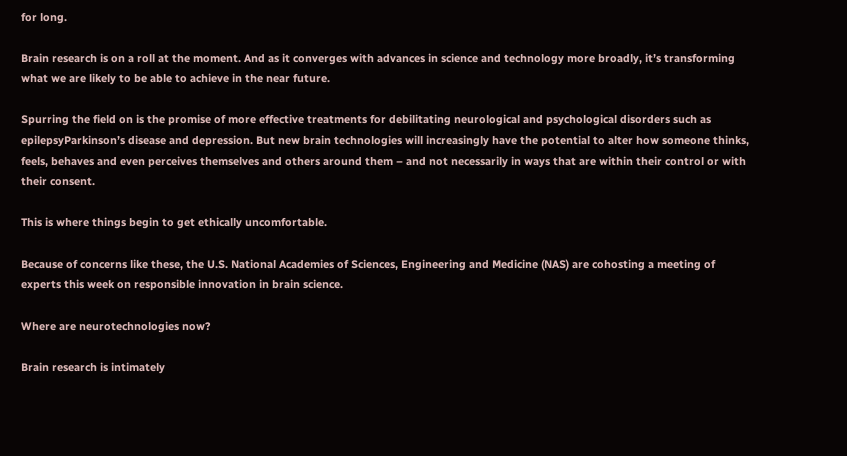for long.

Brain research is on a roll at the moment. And as it converges with advances in science and technology more broadly, it’s transforming what we are likely to be able to achieve in the near future.

Spurring the field on is the promise of more effective treatments for debilitating neurological and psychological disorders such as epilepsyParkinson’s disease and depression. But new brain technologies will increasingly have the potential to alter how someone thinks, feels, behaves and even perceives themselves and others around them – and not necessarily in ways that are within their control or with their consent.

This is where things begin to get ethically uncomfortable.

Because of concerns like these, the U.S. National Academies of Sciences, Engineering and Medicine (NAS) are cohosting a meeting of experts this week on responsible innovation in brain science.

Where are neurotechnologies now?

Brain research is intimately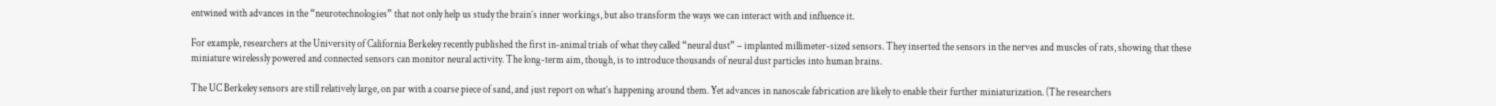entwined with advances in the “neurotechnologies” that not only help us study the brain’s inner workings, but also transform the ways we can interact with and influence it.

For example, researchers at the University of California Berkeley recently published the first in-animal trials of what they called “neural dust” – implanted millimeter-sized sensors. They inserted the sensors in the nerves and muscles of rats, showing that these miniature wirelessly powered and connected sensors can monitor neural activity. The long-term aim, though, is to introduce thousands of neural dust particles into human brains.

The UC Berkeley sensors are still relatively large, on par with a coarse piece of sand, and just report on what’s happening around them. Yet advances in nanoscale fabrication are likely to enable their further miniaturization. (The researchers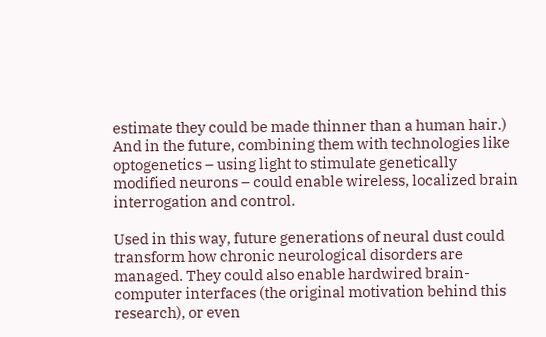estimate they could be made thinner than a human hair.) And in the future, combining them with technologies like optogenetics – using light to stimulate genetically modified neurons – could enable wireless, localized brain interrogation and control.

Used in this way, future generations of neural dust could transform how chronic neurological disorders are managed. They could also enable hardwired brain-computer interfaces (the original motivation behind this research), or even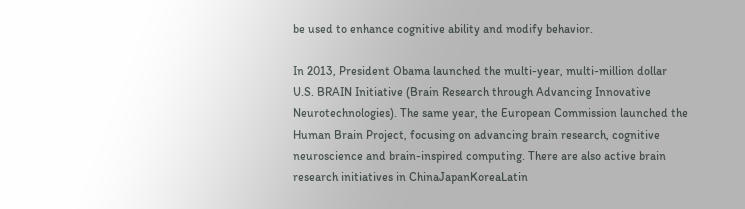be used to enhance cognitive ability and modify behavior.

In 2013, President Obama launched the multi-year, multi-million dollar U.S. BRAIN Initiative (Brain Research through Advancing Innovative Neurotechnologies). The same year, the European Commission launched the Human Brain Project, focusing on advancing brain research, cognitive neuroscience and brain-inspired computing. There are also active brain research initiatives in ChinaJapanKoreaLatin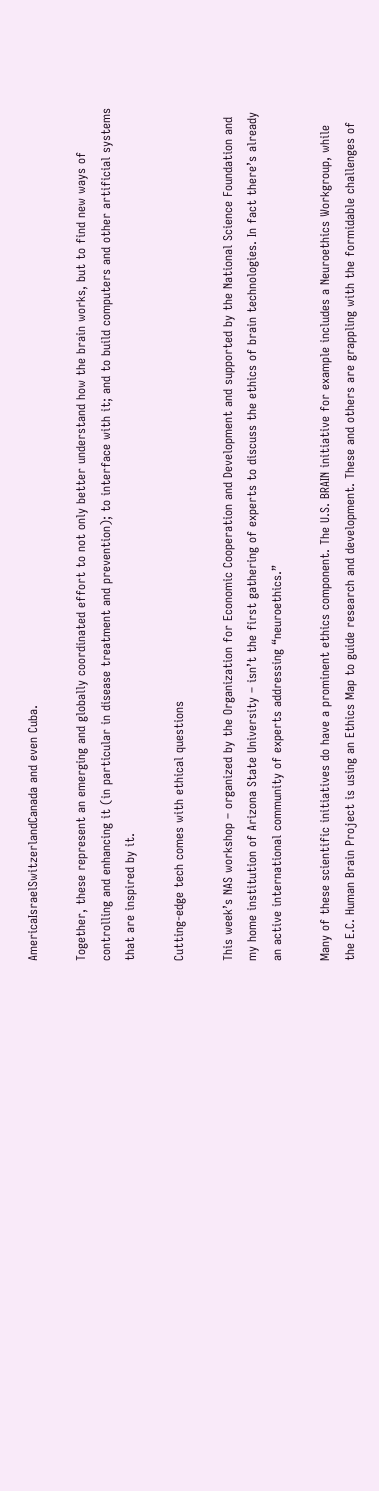AmericaIsraelSwitzerlandCanada and even Cuba.

Together, these represent an emerging and globally coordinated effort to not only better understand how the brain works, but to find new ways of controlling and enhancing it (in particular in disease treatment and prevention); to interface with it; and to build computers and other artificial systems that are inspired by it.

Cutting-edge tech comes with ethical questions

This week’s NAS workshop – organized by the Organization for Economic Cooperation and Development and supported by the National Science Foundation and my home institution of Arizona State University – isn’t the first gathering of experts to discuss the ethics of brain technologies. In fact there’s already an active international community of experts addressing “neuroethics.”

Many of these scientific initiatives do have a prominent ethics component. The U.S. BRAIN initiative for example includes a Neuroethics Workgroup, while the E.C. Human Brain Project is using an Ethics Map to guide research and development. These and others are grappling with the formidable challenges of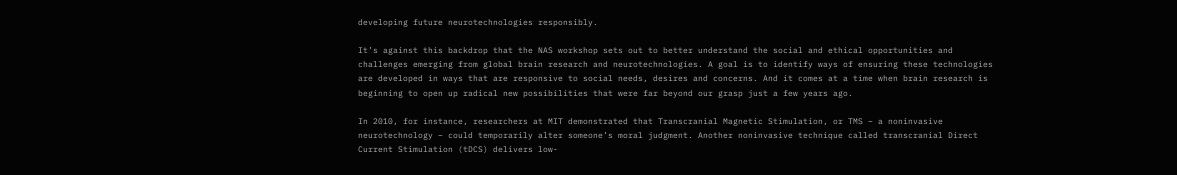developing future neurotechnologies responsibly.

It’s against this backdrop that the NAS workshop sets out to better understand the social and ethical opportunities and challenges emerging from global brain research and neurotechnologies. A goal is to identify ways of ensuring these technologies are developed in ways that are responsive to social needs, desires and concerns. And it comes at a time when brain research is beginning to open up radical new possibilities that were far beyond our grasp just a few years ago.

In 2010, for instance, researchers at MIT demonstrated that Transcranial Magnetic Stimulation, or TMS – a noninvasive neurotechnology – could temporarily alter someone’s moral judgment. Another noninvasive technique called transcranial Direct Current Stimulation (tDCS) delivers low-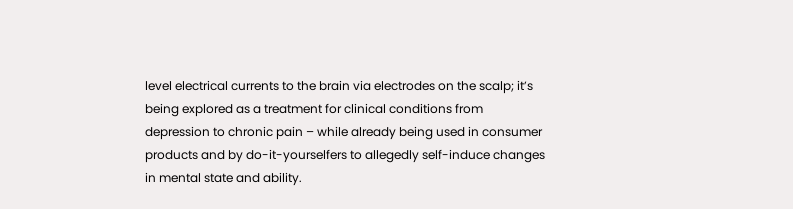level electrical currents to the brain via electrodes on the scalp; it’s being explored as a treatment for clinical conditions from depression to chronic pain – while already being used in consumer products and by do-it-yourselfers to allegedly self-induce changes in mental state and ability.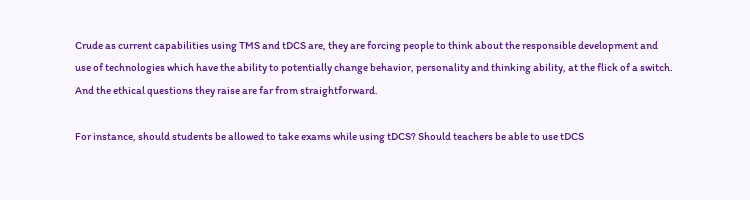Crude as current capabilities using TMS and tDCS are, they are forcing people to think about the responsible development and use of technologies which have the ability to potentially change behavior, personality and thinking ability, at the flick of a switch. And the ethical questions they raise are far from straightforward.

For instance, should students be allowed to take exams while using tDCS? Should teachers be able to use tDCS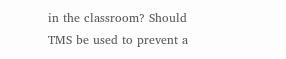in the classroom? Should TMS be used to prevent a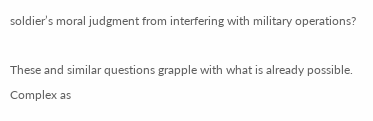soldier’s moral judgment from interfering with military operations?

These and similar questions grapple with what is already possible. Complex as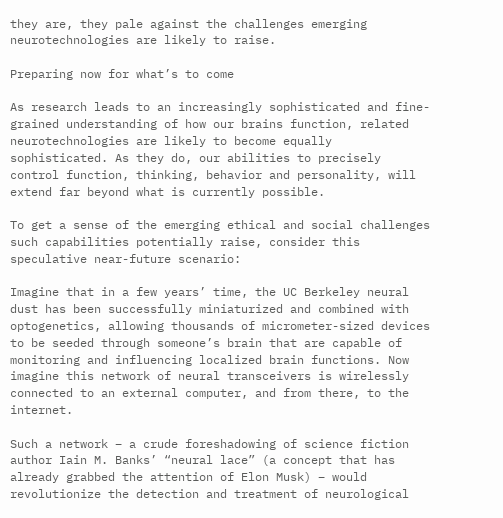they are, they pale against the challenges emerging neurotechnologies are likely to raise.

Preparing now for what’s to come

As research leads to an increasingly sophisticated and fine-grained understanding of how our brains function, related neurotechnologies are likely to become equally sophisticated. As they do, our abilities to precisely control function, thinking, behavior and personality, will extend far beyond what is currently possible.

To get a sense of the emerging ethical and social challenges such capabilities potentially raise, consider this speculative near-future scenario:

Imagine that in a few years’ time, the UC Berkeley neural dust has been successfully miniaturized and combined with optogenetics, allowing thousands of micrometer-sized devices to be seeded through someone’s brain that are capable of monitoring and influencing localized brain functions. Now imagine this network of neural transceivers is wirelessly connected to an external computer, and from there, to the internet.

Such a network – a crude foreshadowing of science fiction author Iain M. Banks’ “neural lace” (a concept that has already grabbed the attention of Elon Musk) – would revolutionize the detection and treatment of neurological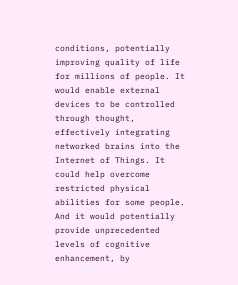conditions, potentially improving quality of life for millions of people. It would enable external devices to be controlled through thought, effectively integrating networked brains into the Internet of Things. It could help overcome restricted physical abilities for some people. And it would potentially provide unprecedented levels of cognitive enhancement, by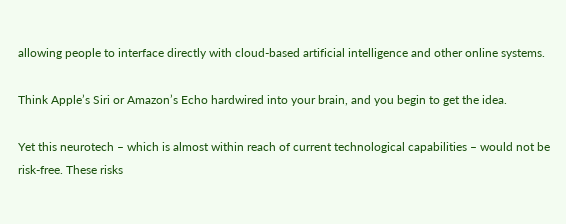allowing people to interface directly with cloud-based artificial intelligence and other online systems.

Think Apple’s Siri or Amazon’s Echo hardwired into your brain, and you begin to get the idea.

Yet this neurotech – which is almost within reach of current technological capabilities – would not be risk-free. These risks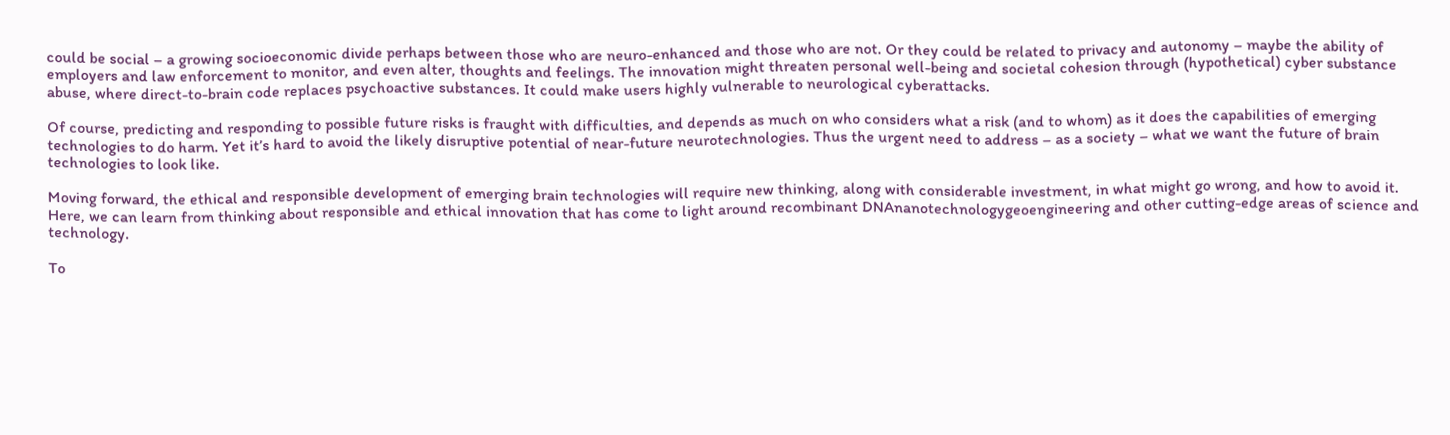could be social – a growing socioeconomic divide perhaps between those who are neuro-enhanced and those who are not. Or they could be related to privacy and autonomy – maybe the ability of employers and law enforcement to monitor, and even alter, thoughts and feelings. The innovation might threaten personal well-being and societal cohesion through (hypothetical) cyber substance abuse, where direct-to-brain code replaces psychoactive substances. It could make users highly vulnerable to neurological cyberattacks.

Of course, predicting and responding to possible future risks is fraught with difficulties, and depends as much on who considers what a risk (and to whom) as it does the capabilities of emerging technologies to do harm. Yet it’s hard to avoid the likely disruptive potential of near-future neurotechnologies. Thus the urgent need to address – as a society – what we want the future of brain technologies to look like.

Moving forward, the ethical and responsible development of emerging brain technologies will require new thinking, along with considerable investment, in what might go wrong, and how to avoid it. Here, we can learn from thinking about responsible and ethical innovation that has come to light around recombinant DNAnanotechnologygeoengineering and other cutting-edge areas of science and technology.

To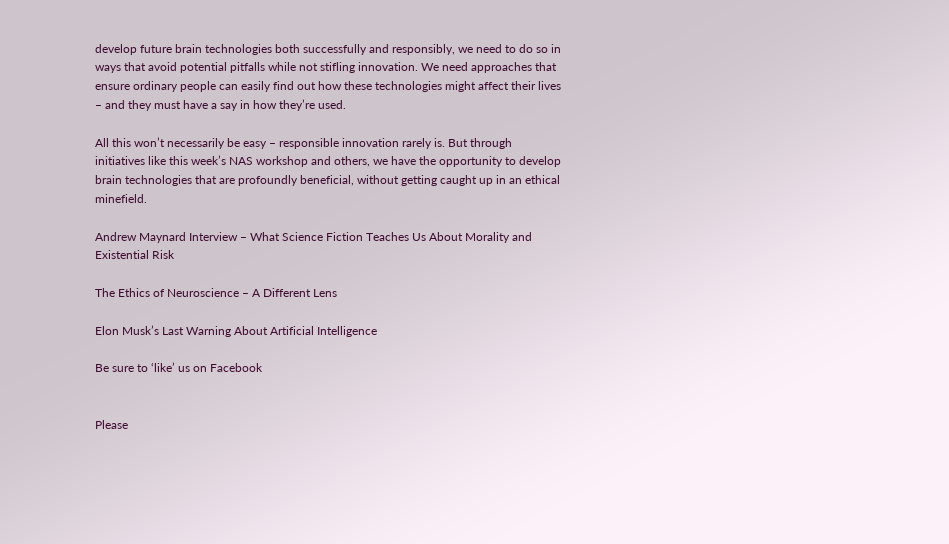develop future brain technologies both successfully and responsibly, we need to do so in ways that avoid potential pitfalls while not stifling innovation. We need approaches that ensure ordinary people can easily find out how these technologies might affect their lives – and they must have a say in how they’re used.

All this won’t necessarily be easy – responsible innovation rarely is. But through initiatives like this week’s NAS workshop and others, we have the opportunity to develop brain technologies that are profoundly beneficial, without getting caught up in an ethical minefield.

Andrew Maynard Interview – What Science Fiction Teaches Us About Morality and Existential Risk

The Ethics of Neuroscience – A Different Lens

Elon Musk’s Last Warning About Artificial Intelligence

Be sure to ‘like’ us on Facebook


Please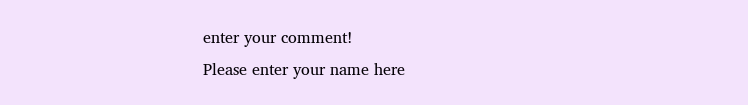enter your comment!
Please enter your name here